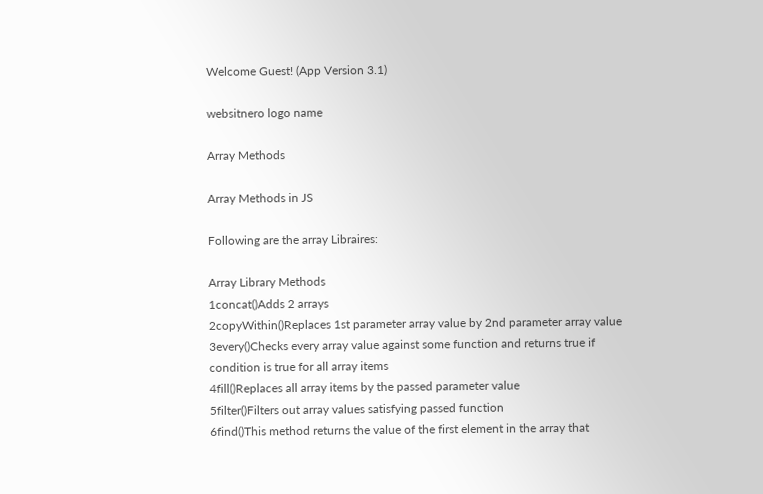Welcome Guest! (App Version 3.1)

websitnero logo name

Array Methods

Array Methods in JS

Following are the array Libraires:

Array Library Methods
1concat()Adds 2 arrays
2copyWithin()Replaces 1st parameter array value by 2nd parameter array value
3every()Checks every array value against some function and returns true if condition is true for all array items
4fill()Replaces all array items by the passed parameter value
5filter()Filters out array values satisfying passed function
6find()This method returns the value of the first element in the array that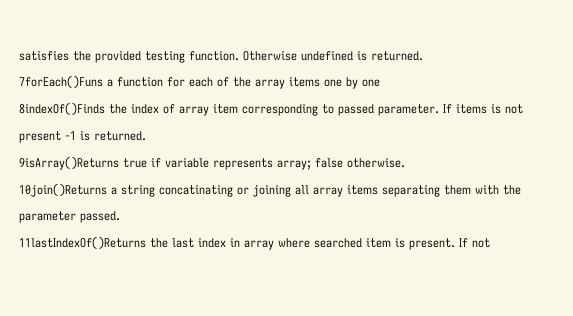satisfies the provided testing function. Otherwise undefined is returned.
7forEach()Funs a function for each of the array items one by one
8indexOf()Finds the index of array item corresponding to passed parameter. If items is not present -1 is returned.
9isArray()Returns true if variable represents array; false otherwise.
10join()Returns a string concatinating or joining all array items separating them with the parameter passed.
11lastIndexOf()Returns the last index in array where searched item is present. If not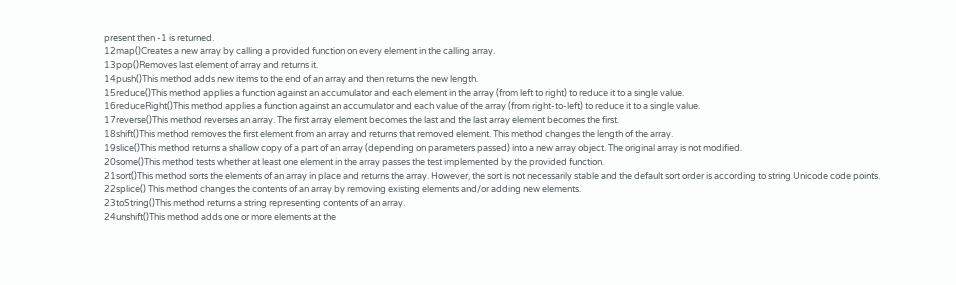present then -1 is returned.
12map()Creates a new array by calling a provided function on every element in the calling array.
13pop()Removes last element of array and returns it.
14push()This method adds new items to the end of an array and then returns the new length.
15reduce()This method applies a function against an accumulator and each element in the array (from left to right) to reduce it to a single value.
16reduceRight()This method applies a function against an accumulator and each value of the array (from right-to-left) to reduce it to a single value.
17reverse()This method reverses an array. The first array element becomes the last and the last array element becomes the first.
18shift()This method removes the first element from an array and returns that removed element. This method changes the length of the array.
19slice()This method returns a shallow copy of a part of an array (depending on parameters passed) into a new array object. The original array is not modified.
20some()This method tests whether at least one element in the array passes the test implemented by the provided function.
21sort()This method sorts the elements of an array in place and returns the array. However, the sort is not necessarily stable and the default sort order is according to string Unicode code points.
22splice() This method changes the contents of an array by removing existing elements and/or adding new elements.
23toString()This method returns a string representing contents of an array.
24unshift()This method adds one or more elements at the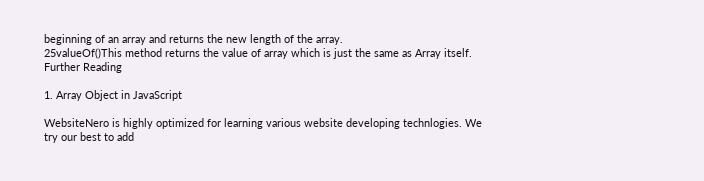beginning of an array and returns the new length of the array.
25valueOf()This method returns the value of array which is just the same as Array itself.
Further Reading

1. Array Object in JavaScript

WebsiteNero is highly optimized for learning various website developing technlogies. We try our best to add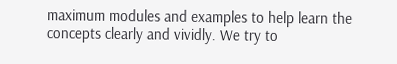maximum modules and examples to help learn the concepts clearly and vividly. We try to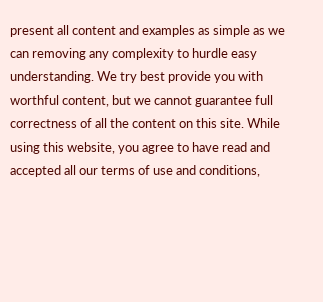present all content and examples as simple as we can removing any complexity to hurdle easy understanding. We try best provide you with worthful content, but we cannot guarantee full correctness of all the content on this site. While using this website, you agree to have read and accepted all our terms of use and conditions,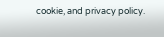cookie, and privacy policy.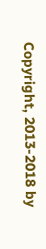Copyright, 2013-2018 by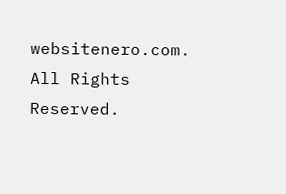websitenero.com. All Rights Reserved.